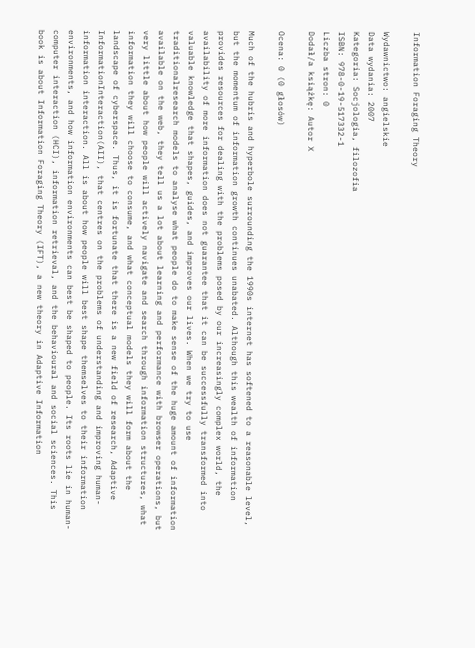Information Foraging Theory

Wydawnictwo: angielskie
Data wydania: 2007
Kategoria: Socjologia, filozofia
ISBN: 978-0-19-517332-1
Liczba stron: 0
Dodał/a książkę: Autor X

Ocena: 0 (0 głosów)

Much of the hubris and hyperbole surrounding the 1990s internet has softened to a reasonable level, but the momentum of information growth continues unabated. Although this wealth of information provides resources for dealing with the problems posed by our increasingly complex world, the availability of more information does not guarantee that it can be successfully transformed into valuable knowledge that shapes, guides, and improves our lives. When we try to use traditionalresearch models to analyse what people do to make sense of the huge amount of information available on the web, they tell us a lot about learning and performance with browser operations, but very little about how people will actively navigate and search through information structures, what information they will choose to consume, and what conceptual models they will form about the landscape of cyberspace. Thus, it is fortunate that there is a new field of research, Adaptive InformationInteraction(AII), that centres on the problems of understanding and improving human-information interaction. All is about how people will best shape themselves to their information environments, and how information environments can best be shaped to people. Its roots lie in human-computer interaction (HCI), information retrieval, and the behavioural and social sciences. This book is about Information Foraging Theory (IFT), a new theory in Adaptive Information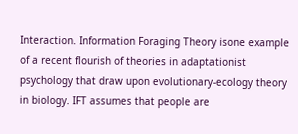Interaction. Information Foraging Theory isone example of a recent flourish of theories in adaptationist psychology that draw upon evolutionary-ecology theory in biology. IFT assumes that people are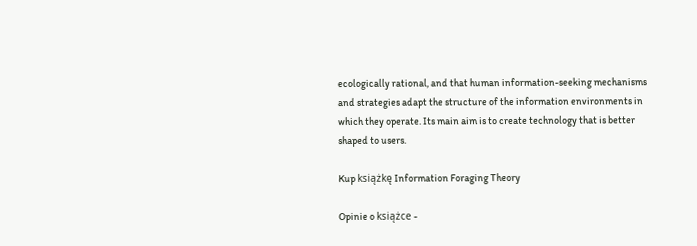ecologically rational, and that human information-seeking mechanisms and strategies adapt the structure of the information environments in which they operate. Its main aim is to create technology that is better shaped to users.

Kup książkę Information Foraging Theory

Opinie o książce -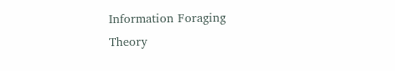Information Foraging Theory